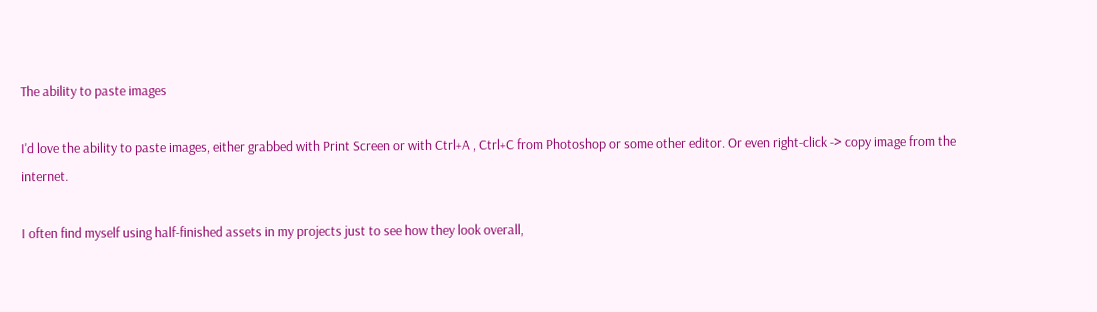The ability to paste images

I'd love the ability to paste images, either grabbed with Print Screen or with Ctrl+A , Ctrl+C from Photoshop or some other editor. Or even right-click -> copy image from the internet.

I often find myself using half-finished assets in my projects just to see how they look overall,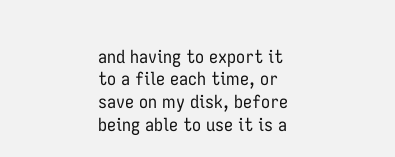and having to export it to a file each time, or save on my disk, before being able to use it is a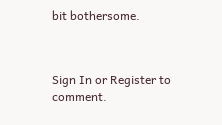bit bothersome.



Sign In or Register to comment.